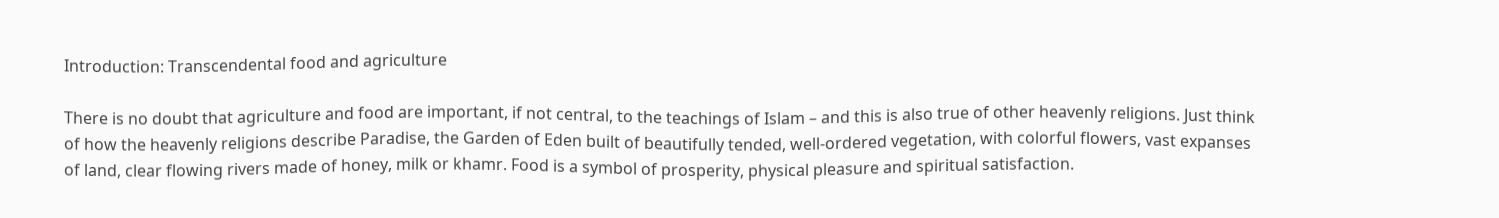Introduction: Transcendental food and agriculture

There is no doubt that agriculture and food are important, if not central, to the teachings of Islam – and this is also true of other heavenly religions. Just think of how the heavenly religions describe Paradise, the Garden of Eden built of beautifully tended, well-ordered vegetation, with colorful flowers, vast expanses of land, clear flowing rivers made of honey, milk or khamr. Food is a symbol of prosperity, physical pleasure and spiritual satisfaction.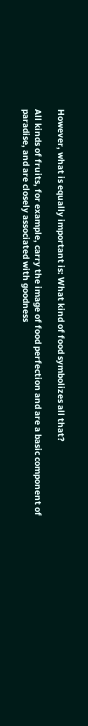However, what is equally important is: What kind of food symbolizes all that?

All kinds of fruits, for example, carry the image of food perfection and are a basic component of paradise, and are closely associated with goodness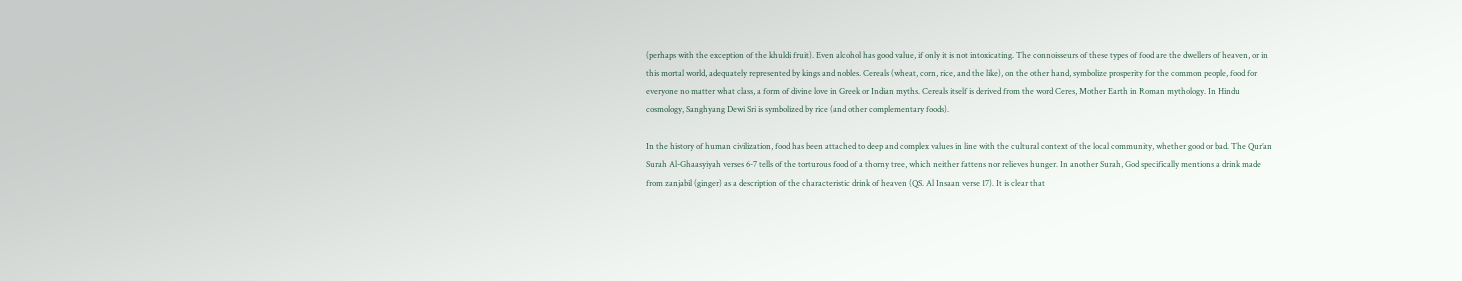(perhaps with the exception of the khuldi fruit). Even alcohol has good value, if only it is not intoxicating. The connoisseurs of these types of food are the dwellers of heaven, or in this mortal world, adequately represented by kings and nobles. Cereals (wheat, corn, rice, and the like), on the other hand, symbolize prosperity for the common people, food for everyone no matter what class, a form of divine love in Greek or Indian myths. Cereals itself is derived from the word Ceres, Mother Earth in Roman mythology. In Hindu cosmology, Sanghyang Dewi Sri is symbolized by rice (and other complementary foods).

In the history of human civilization, food has been attached to deep and complex values in line with the cultural context of the local community, whether good or bad. The Qur’an Surah Al-Ghaasyiyah verses 6-7 tells of the torturous food of a thorny tree, which neither fattens nor relieves hunger. In another Surah, God specifically mentions a drink made from zanjabil (ginger) as a description of the characteristic drink of heaven (QS. Al Insaan verse 17). It is clear that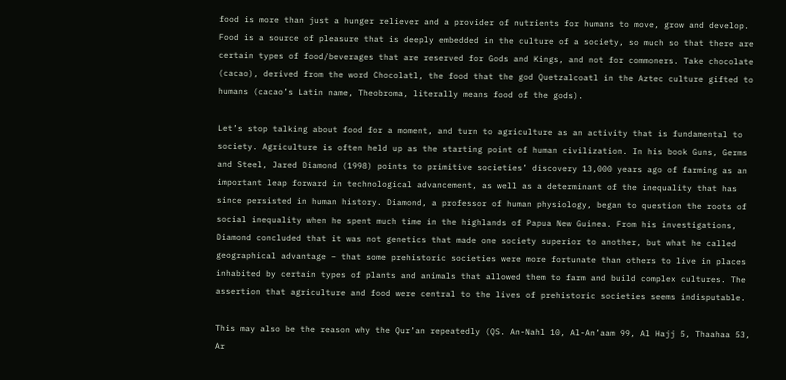food is more than just a hunger reliever and a provider of nutrients for humans to move, grow and develop. Food is a source of pleasure that is deeply embedded in the culture of a society, so much so that there are certain types of food/beverages that are reserved for Gods and Kings, and not for commoners. Take chocolate (cacao), derived from the word Chocolatl, the food that the god Quetzalcoatl in the Aztec culture gifted to humans (cacao’s Latin name, Theobroma, literally means food of the gods).

Let’s stop talking about food for a moment, and turn to agriculture as an activity that is fundamental to society. Agriculture is often held up as the starting point of human civilization. In his book Guns, Germs and Steel, Jared Diamond (1998) points to primitive societies’ discovery 13,000 years ago of farming as an important leap forward in technological advancement, as well as a determinant of the inequality that has since persisted in human history. Diamond, a professor of human physiology, began to question the roots of social inequality when he spent much time in the highlands of Papua New Guinea. From his investigations, Diamond concluded that it was not genetics that made one society superior to another, but what he called geographical advantage – that some prehistoric societies were more fortunate than others to live in places inhabited by certain types of plants and animals that allowed them to farm and build complex cultures. The assertion that agriculture and food were central to the lives of prehistoric societies seems indisputable.

This may also be the reason why the Qur’an repeatedly (QS. An-Nahl 10, Al-An’aam 99, Al Hajj 5, Thaahaa 53, Ar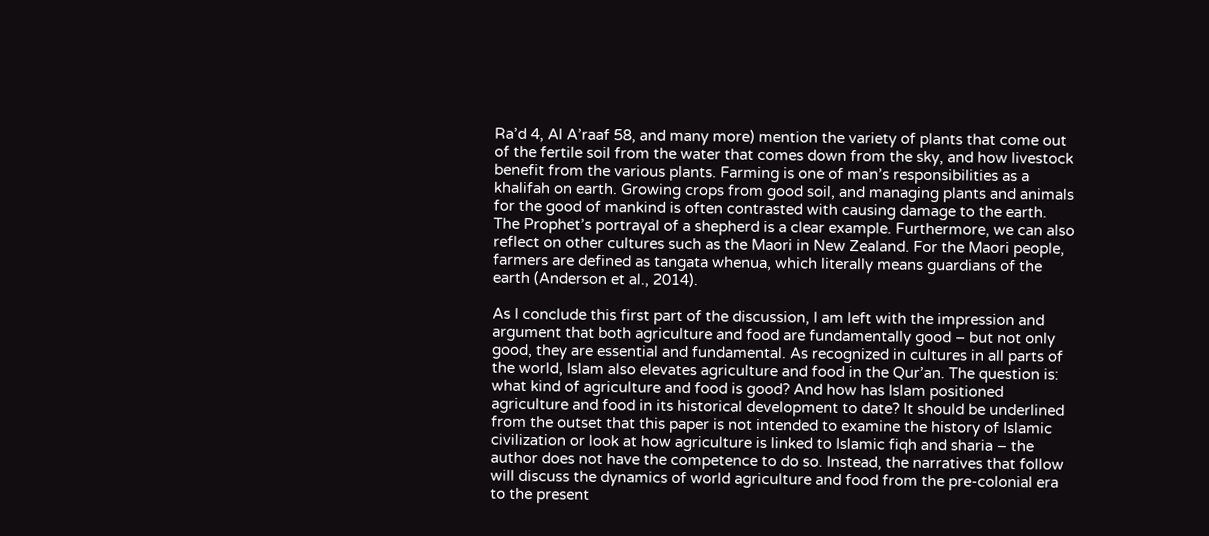Ra’d 4, Al A’raaf 58, and many more) mention the variety of plants that come out of the fertile soil from the water that comes down from the sky, and how livestock benefit from the various plants. Farming is one of man’s responsibilities as a khalifah on earth. Growing crops from good soil, and managing plants and animals for the good of mankind is often contrasted with causing damage to the earth. The Prophet’s portrayal of a shepherd is a clear example. Furthermore, we can also reflect on other cultures such as the Maori in New Zealand. For the Maori people, farmers are defined as tangata whenua, which literally means guardians of the earth (Anderson et al., 2014).

As I conclude this first part of the discussion, I am left with the impression and argument that both agriculture and food are fundamentally good – but not only good, they are essential and fundamental. As recognized in cultures in all parts of the world, Islam also elevates agriculture and food in the Qur’an. The question is: what kind of agriculture and food is good? And how has Islam positioned agriculture and food in its historical development to date? It should be underlined from the outset that this paper is not intended to examine the history of Islamic civilization or look at how agriculture is linked to Islamic fiqh and sharia – the author does not have the competence to do so. Instead, the narratives that follow will discuss the dynamics of world agriculture and food from the pre-colonial era to the present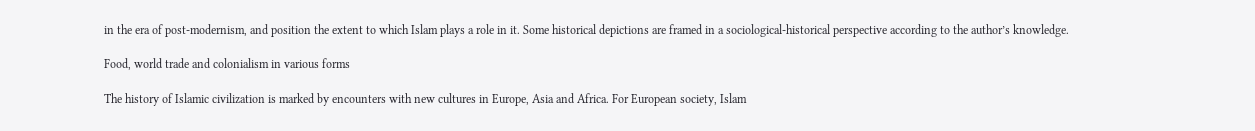in the era of post-modernism, and position the extent to which Islam plays a role in it. Some historical depictions are framed in a sociological-historical perspective according to the author’s knowledge.

Food, world trade and colonialism in various forms

The history of Islamic civilization is marked by encounters with new cultures in Europe, Asia and Africa. For European society, Islam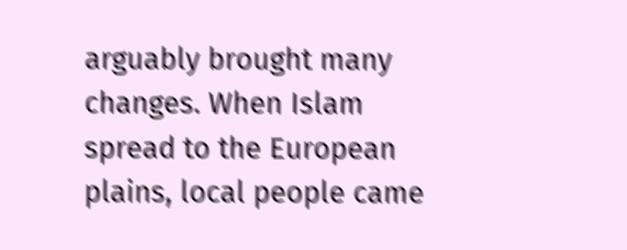arguably brought many changes. When Islam spread to the European plains, local people came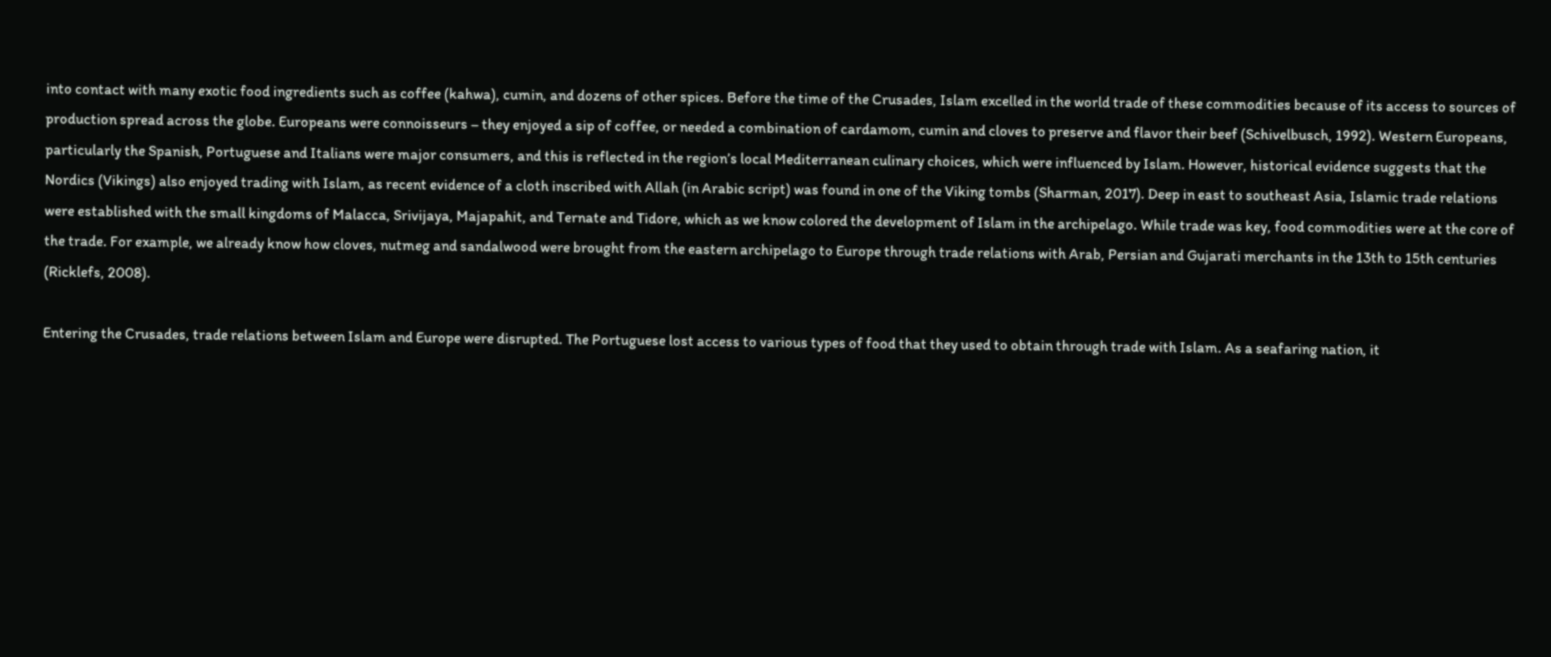into contact with many exotic food ingredients such as coffee (kahwa), cumin, and dozens of other spices. Before the time of the Crusades, Islam excelled in the world trade of these commodities because of its access to sources of production spread across the globe. Europeans were connoisseurs – they enjoyed a sip of coffee, or needed a combination of cardamom, cumin and cloves to preserve and flavor their beef (Schivelbusch, 1992). Western Europeans, particularly the Spanish, Portuguese and Italians were major consumers, and this is reflected in the region’s local Mediterranean culinary choices, which were influenced by Islam. However, historical evidence suggests that the Nordics (Vikings) also enjoyed trading with Islam, as recent evidence of a cloth inscribed with Allah (in Arabic script) was found in one of the Viking tombs (Sharman, 2017). Deep in east to southeast Asia, Islamic trade relations were established with the small kingdoms of Malacca, Srivijaya, Majapahit, and Ternate and Tidore, which as we know colored the development of Islam in the archipelago. While trade was key, food commodities were at the core of the trade. For example, we already know how cloves, nutmeg and sandalwood were brought from the eastern archipelago to Europe through trade relations with Arab, Persian and Gujarati merchants in the 13th to 15th centuries (Ricklefs, 2008).

Entering the Crusades, trade relations between Islam and Europe were disrupted. The Portuguese lost access to various types of food that they used to obtain through trade with Islam. As a seafaring nation, it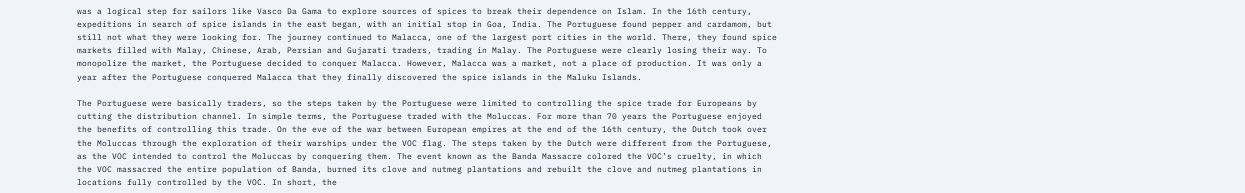was a logical step for sailors like Vasco Da Gama to explore sources of spices to break their dependence on Islam. In the 16th century, expeditions in search of spice islands in the east began, with an initial stop in Goa, India. The Portuguese found pepper and cardamom, but still not what they were looking for. The journey continued to Malacca, one of the largest port cities in the world. There, they found spice markets filled with Malay, Chinese, Arab, Persian and Gujarati traders, trading in Malay. The Portuguese were clearly losing their way. To monopolize the market, the Portuguese decided to conquer Malacca. However, Malacca was a market, not a place of production. It was only a year after the Portuguese conquered Malacca that they finally discovered the spice islands in the Maluku Islands.

The Portuguese were basically traders, so the steps taken by the Portuguese were limited to controlling the spice trade for Europeans by cutting the distribution channel. In simple terms, the Portuguese traded with the Moluccas. For more than 70 years the Portuguese enjoyed the benefits of controlling this trade. On the eve of the war between European empires at the end of the 16th century, the Dutch took over the Moluccas through the exploration of their warships under the VOC flag. The steps taken by the Dutch were different from the Portuguese, as the VOC intended to control the Moluccas by conquering them. The event known as the Banda Massacre colored the VOC’s cruelty, in which the VOC massacred the entire population of Banda, burned its clove and nutmeg plantations and rebuilt the clove and nutmeg plantations in locations fully controlled by the VOC. In short, the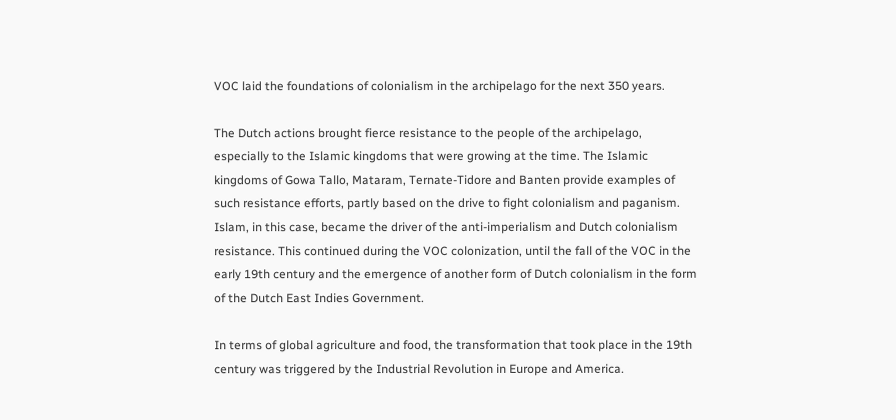VOC laid the foundations of colonialism in the archipelago for the next 350 years.

The Dutch actions brought fierce resistance to the people of the archipelago, especially to the Islamic kingdoms that were growing at the time. The Islamic kingdoms of Gowa Tallo, Mataram, Ternate-Tidore and Banten provide examples of such resistance efforts, partly based on the drive to fight colonialism and paganism. Islam, in this case, became the driver of the anti-imperialism and Dutch colonialism resistance. This continued during the VOC colonization, until the fall of the VOC in the early 19th century and the emergence of another form of Dutch colonialism in the form of the Dutch East Indies Government.

In terms of global agriculture and food, the transformation that took place in the 19th century was triggered by the Industrial Revolution in Europe and America.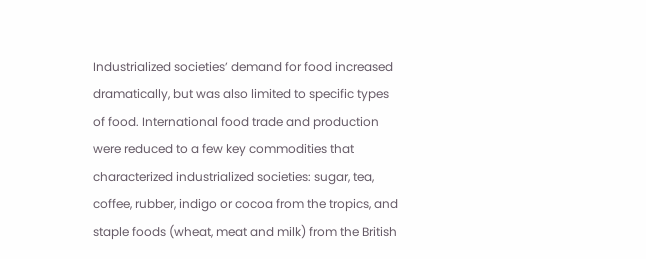Industrialized societies’ demand for food increased dramatically, but was also limited to specific types of food. International food trade and production were reduced to a few key commodities that characterized industrialized societies: sugar, tea, coffee, rubber, indigo or cocoa from the tropics, and staple foods (wheat, meat and milk) from the British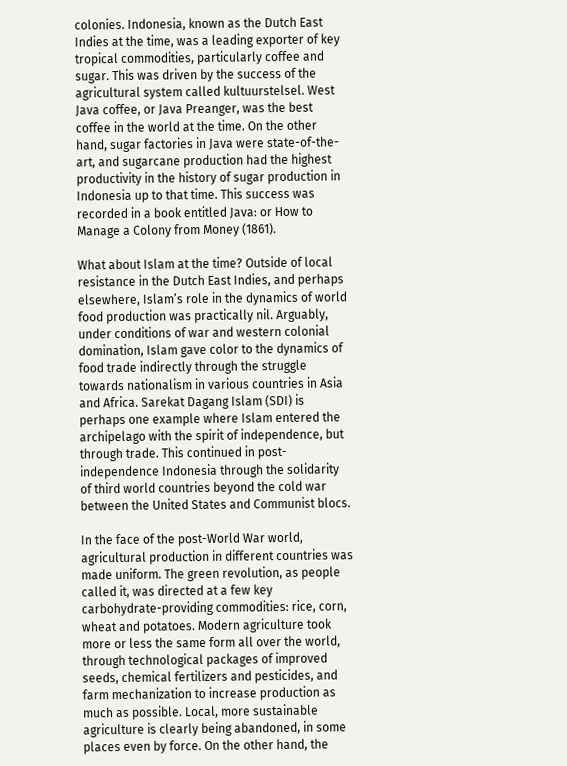colonies. Indonesia, known as the Dutch East Indies at the time, was a leading exporter of key tropical commodities, particularly coffee and sugar. This was driven by the success of the agricultural system called kultuurstelsel. West Java coffee, or Java Preanger, was the best coffee in the world at the time. On the other hand, sugar factories in Java were state-of-the-art, and sugarcane production had the highest productivity in the history of sugar production in Indonesia up to that time. This success was recorded in a book entitled Java: or How to Manage a Colony from Money (1861).

What about Islam at the time? Outside of local resistance in the Dutch East Indies, and perhaps elsewhere, Islam’s role in the dynamics of world food production was practically nil. Arguably, under conditions of war and western colonial domination, Islam gave color to the dynamics of food trade indirectly through the struggle towards nationalism in various countries in Asia and Africa. Sarekat Dagang Islam (SDI) is perhaps one example where Islam entered the archipelago with the spirit of independence, but through trade. This continued in post-independence Indonesia through the solidarity of third world countries beyond the cold war between the United States and Communist blocs.

In the face of the post-World War world, agricultural production in different countries was made uniform. The green revolution, as people called it, was directed at a few key carbohydrate-providing commodities: rice, corn, wheat and potatoes. Modern agriculture took more or less the same form all over the world, through technological packages of improved seeds, chemical fertilizers and pesticides, and farm mechanization to increase production as much as possible. Local, more sustainable agriculture is clearly being abandoned, in some places even by force. On the other hand, the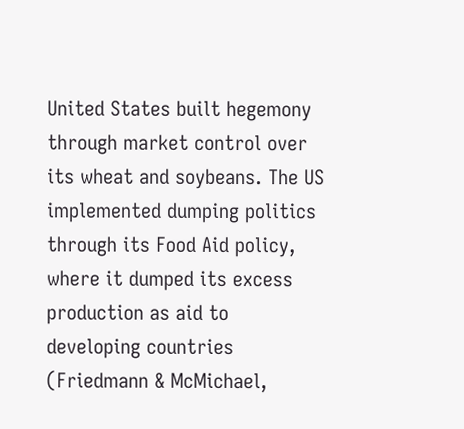United States built hegemony through market control over its wheat and soybeans. The US implemented dumping politics through its Food Aid policy, where it dumped its excess production as aid to developing countries (Friedmann & McMichael,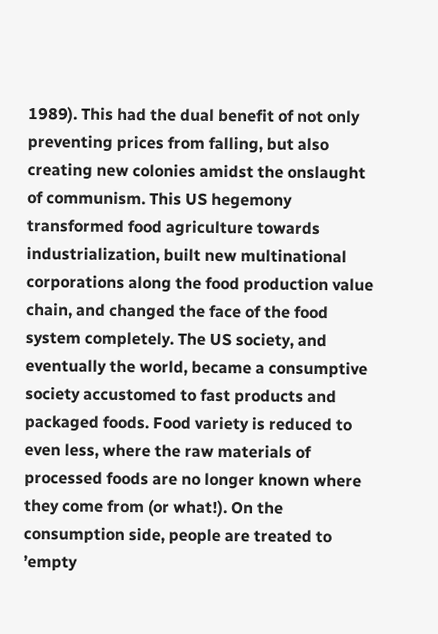1989). This had the dual benefit of not only preventing prices from falling, but also creating new colonies amidst the onslaught of communism. This US hegemony transformed food agriculture towards industrialization, built new multinational corporations along the food production value chain, and changed the face of the food system completely. The US society, and eventually the world, became a consumptive society accustomed to fast products and packaged foods. Food variety is reduced to even less, where the raw materials of processed foods are no longer known where they come from (or what!). On the consumption side, people are treated to ’empty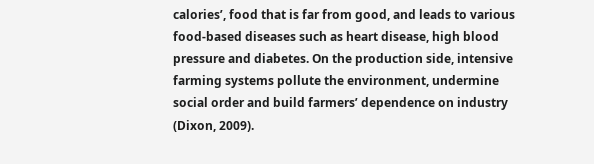calories’, food that is far from good, and leads to various food-based diseases such as heart disease, high blood pressure and diabetes. On the production side, intensive farming systems pollute the environment, undermine social order and build farmers’ dependence on industry (Dixon, 2009).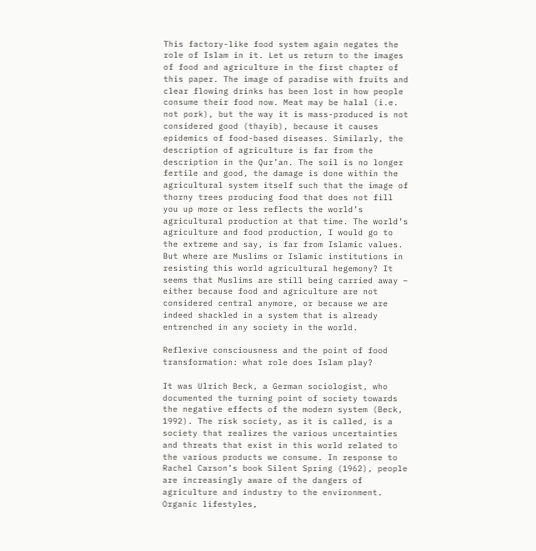This factory-like food system again negates the role of Islam in it. Let us return to the images of food and agriculture in the first chapter of this paper. The image of paradise with fruits and clear flowing drinks has been lost in how people consume their food now. Meat may be halal (i.e. not pork), but the way it is mass-produced is not considered good (thayib), because it causes epidemics of food-based diseases. Similarly, the description of agriculture is far from the description in the Qur’an. The soil is no longer fertile and good, the damage is done within the agricultural system itself such that the image of thorny trees producing food that does not fill you up more or less reflects the world’s agricultural production at that time. The world’s agriculture and food production, I would go to the extreme and say, is far from Islamic values. But where are Muslims or Islamic institutions in resisting this world agricultural hegemony? It seems that Muslims are still being carried away – either because food and agriculture are not considered central anymore, or because we are indeed shackled in a system that is already entrenched in any society in the world.

Reflexive consciousness and the point of food transformation: what role does Islam play?

It was Ulrich Beck, a German sociologist, who documented the turning point of society towards the negative effects of the modern system (Beck, 1992). The risk society, as it is called, is a society that realizes the various uncertainties and threats that exist in this world related to the various products we consume. In response to Rachel Carson’s book Silent Spring (1962), people are increasingly aware of the dangers of agriculture and industry to the environment. Organic lifestyles,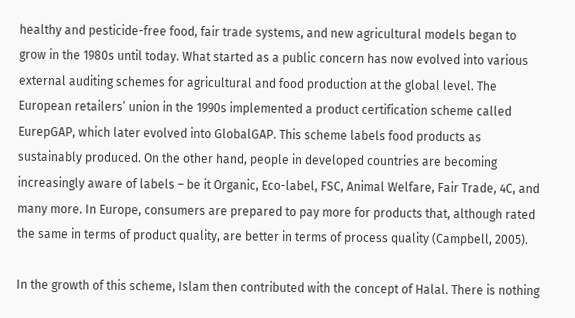healthy and pesticide-free food, fair trade systems, and new agricultural models began to grow in the 1980s until today. What started as a public concern has now evolved into various external auditing schemes for agricultural and food production at the global level. The European retailers’ union in the 1990s implemented a product certification scheme called EurepGAP, which later evolved into GlobalGAP. This scheme labels food products as sustainably produced. On the other hand, people in developed countries are becoming increasingly aware of labels – be it Organic, Eco-label, FSC, Animal Welfare, Fair Trade, 4C, and many more. In Europe, consumers are prepared to pay more for products that, although rated the same in terms of product quality, are better in terms of process quality (Campbell, 2005).

In the growth of this scheme, Islam then contributed with the concept of Halal. There is nothing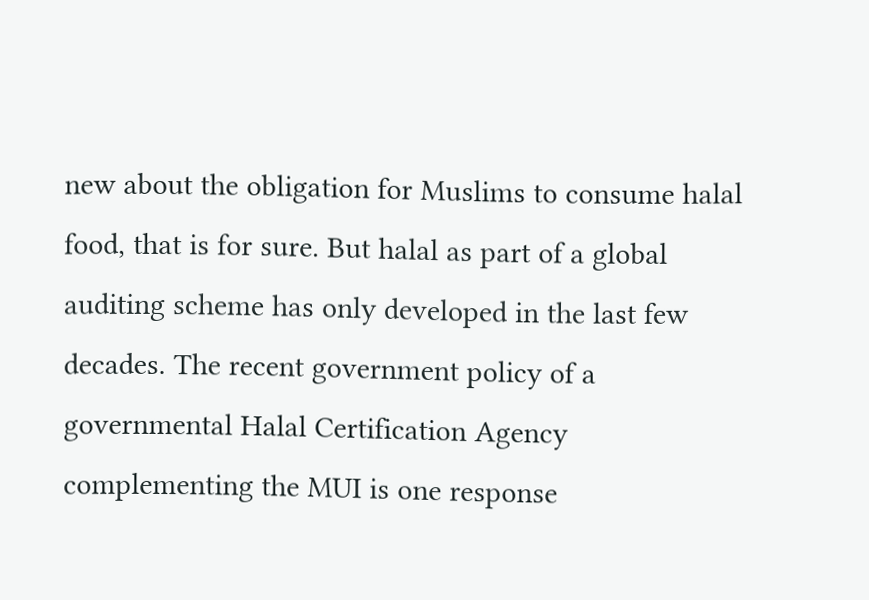new about the obligation for Muslims to consume halal food, that is for sure. But halal as part of a global auditing scheme has only developed in the last few decades. The recent government policy of a governmental Halal Certification Agency complementing the MUI is one response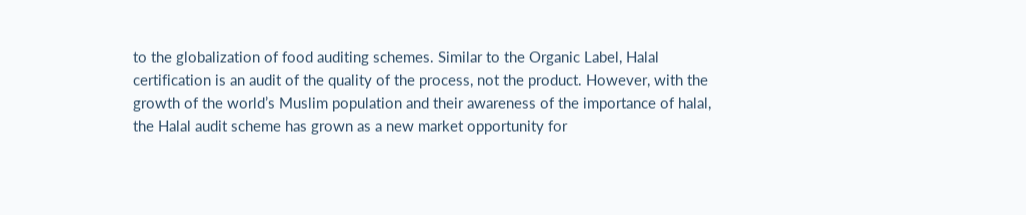to the globalization of food auditing schemes. Similar to the Organic Label, Halal certification is an audit of the quality of the process, not the product. However, with the growth of the world’s Muslim population and their awareness of the importance of halal, the Halal audit scheme has grown as a new market opportunity for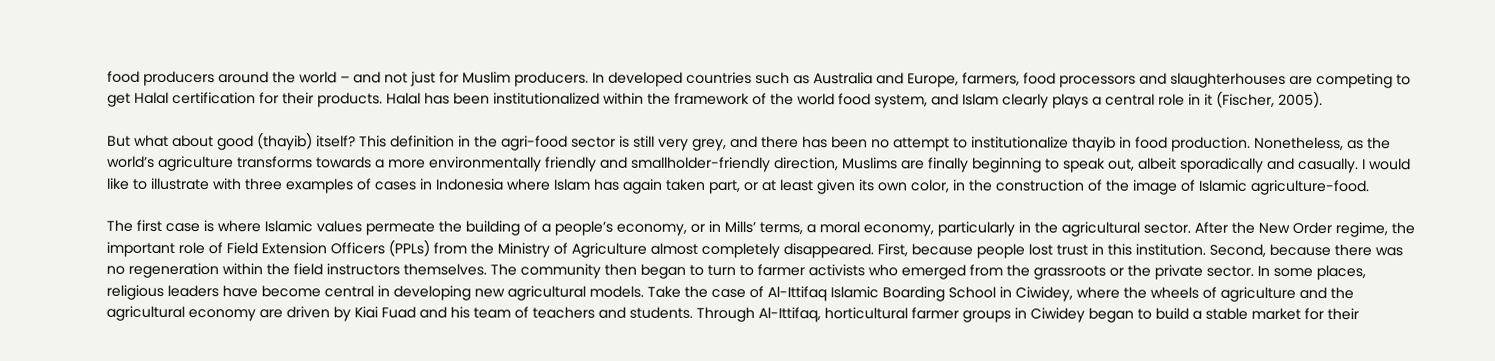food producers around the world – and not just for Muslim producers. In developed countries such as Australia and Europe, farmers, food processors and slaughterhouses are competing to get Halal certification for their products. Halal has been institutionalized within the framework of the world food system, and Islam clearly plays a central role in it (Fischer, 2005).

But what about good (thayib) itself? This definition in the agri-food sector is still very grey, and there has been no attempt to institutionalize thayib in food production. Nonetheless, as the world’s agriculture transforms towards a more environmentally friendly and smallholder-friendly direction, Muslims are finally beginning to speak out, albeit sporadically and casually. I would like to illustrate with three examples of cases in Indonesia where Islam has again taken part, or at least given its own color, in the construction of the image of Islamic agriculture-food.

The first case is where Islamic values permeate the building of a people’s economy, or in Mills’ terms, a moral economy, particularly in the agricultural sector. After the New Order regime, the important role of Field Extension Officers (PPLs) from the Ministry of Agriculture almost completely disappeared. First, because people lost trust in this institution. Second, because there was no regeneration within the field instructors themselves. The community then began to turn to farmer activists who emerged from the grassroots or the private sector. In some places, religious leaders have become central in developing new agricultural models. Take the case of Al-Ittifaq Islamic Boarding School in Ciwidey, where the wheels of agriculture and the agricultural economy are driven by Kiai Fuad and his team of teachers and students. Through Al-Ittifaq, horticultural farmer groups in Ciwidey began to build a stable market for their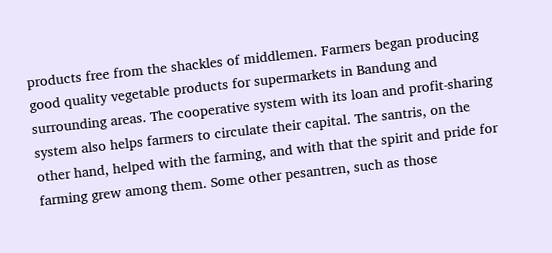products free from the shackles of middlemen. Farmers began producing good quality vegetable products for supermarkets in Bandung and surrounding areas. The cooperative system with its loan and profit-sharing system also helps farmers to circulate their capital. The santris, on the other hand, helped with the farming, and with that the spirit and pride for farming grew among them. Some other pesantren, such as those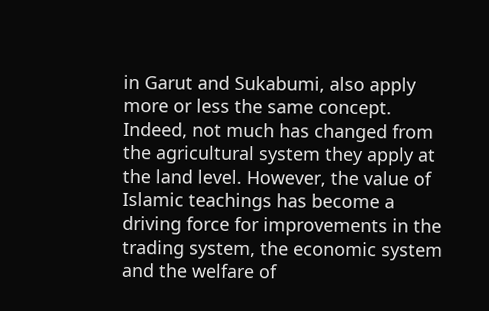in Garut and Sukabumi, also apply more or less the same concept. Indeed, not much has changed from the agricultural system they apply at the land level. However, the value of Islamic teachings has become a driving force for improvements in the trading system, the economic system and the welfare of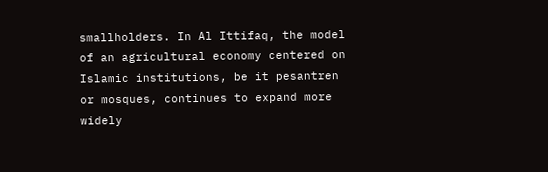smallholders. In Al Ittifaq, the model of an agricultural economy centered on Islamic institutions, be it pesantren or mosques, continues to expand more widely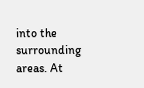into the surrounding areas. At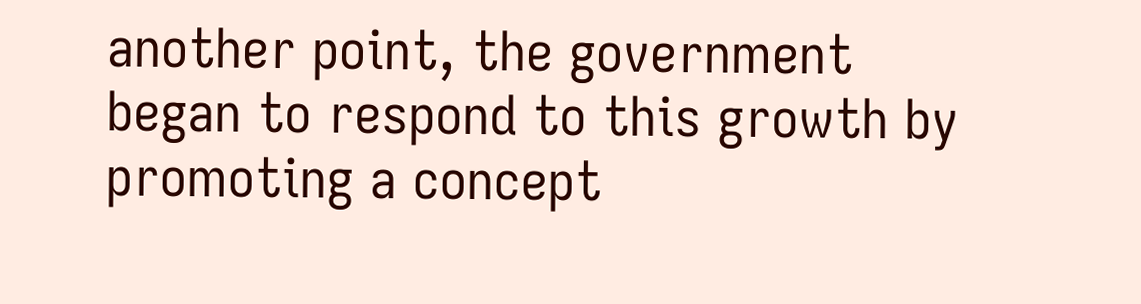another point, the government began to respond to this growth by promoting a concept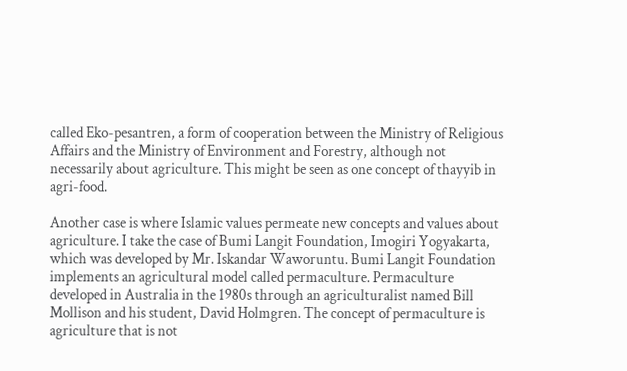called Eko-pesantren, a form of cooperation between the Ministry of Religious Affairs and the Ministry of Environment and Forestry, although not necessarily about agriculture. This might be seen as one concept of thayyib in agri-food.

Another case is where Islamic values permeate new concepts and values about agriculture. I take the case of Bumi Langit Foundation, Imogiri Yogyakarta, which was developed by Mr. Iskandar Waworuntu. Bumi Langit Foundation implements an agricultural model called permaculture. Permaculture developed in Australia in the 1980s through an agriculturalist named Bill Mollison and his student, David Holmgren. The concept of permaculture is agriculture that is not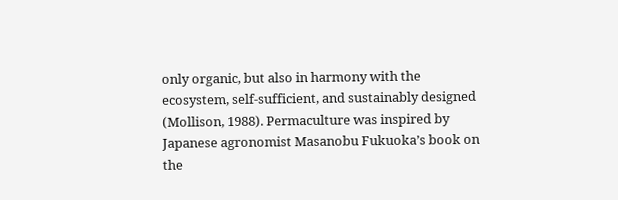only organic, but also in harmony with the ecosystem, self-sufficient, and sustainably designed (Mollison, 1988). Permaculture was inspired by Japanese agronomist Masanobu Fukuoka’s book on the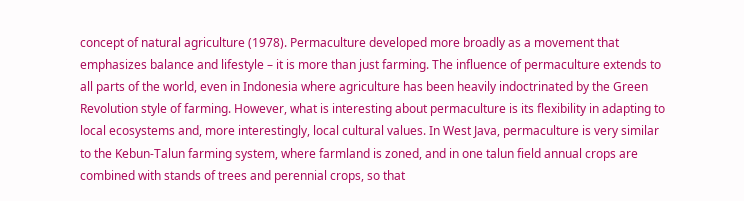concept of natural agriculture (1978). Permaculture developed more broadly as a movement that emphasizes balance and lifestyle – it is more than just farming. The influence of permaculture extends to all parts of the world, even in Indonesia where agriculture has been heavily indoctrinated by the Green Revolution style of farming. However, what is interesting about permaculture is its flexibility in adapting to local ecosystems and, more interestingly, local cultural values. In West Java, permaculture is very similar to the Kebun-Talun farming system, where farmland is zoned, and in one talun field annual crops are combined with stands of trees and perennial crops, so that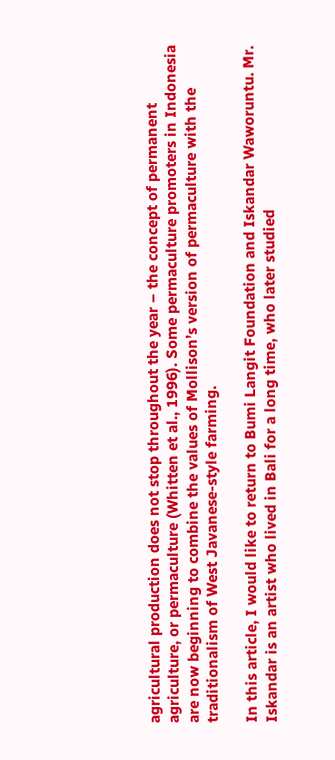agricultural production does not stop throughout the year – the concept of permanent agriculture, or permaculture (Whitten et al., 1996). Some permaculture promoters in Indonesia are now beginning to combine the values of Mollison’s version of permaculture with the traditionalism of West Javanese-style farming.

In this article, I would like to return to Bumi Langit Foundation and Iskandar Waworuntu. Mr. Iskandar is an artist who lived in Bali for a long time, who later studied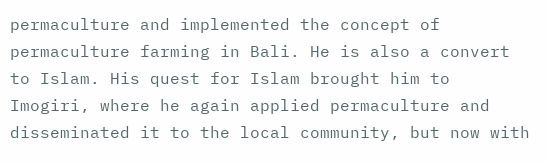permaculture and implemented the concept of permaculture farming in Bali. He is also a convert to Islam. His quest for Islam brought him to Imogiri, where he again applied permaculture and disseminated it to the local community, but now with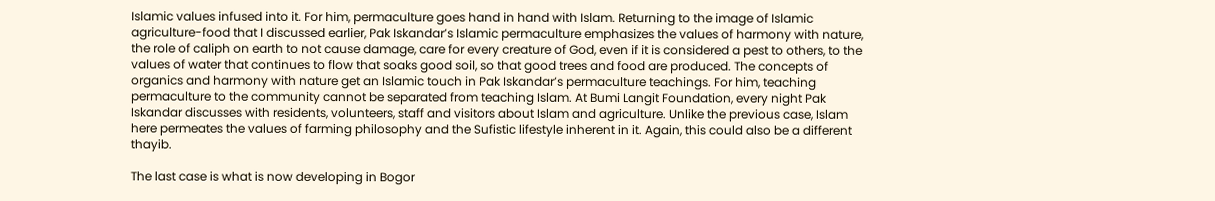Islamic values infused into it. For him, permaculture goes hand in hand with Islam. Returning to the image of Islamic agriculture-food that I discussed earlier, Pak Iskandar’s Islamic permaculture emphasizes the values of harmony with nature, the role of caliph on earth to not cause damage, care for every creature of God, even if it is considered a pest to others, to the values of water that continues to flow that soaks good soil, so that good trees and food are produced. The concepts of organics and harmony with nature get an Islamic touch in Pak Iskandar’s permaculture teachings. For him, teaching permaculture to the community cannot be separated from teaching Islam. At Bumi Langit Foundation, every night Pak Iskandar discusses with residents, volunteers, staff and visitors about Islam and agriculture. Unlike the previous case, Islam here permeates the values of farming philosophy and the Sufistic lifestyle inherent in it. Again, this could also be a different thayib.

The last case is what is now developing in Bogor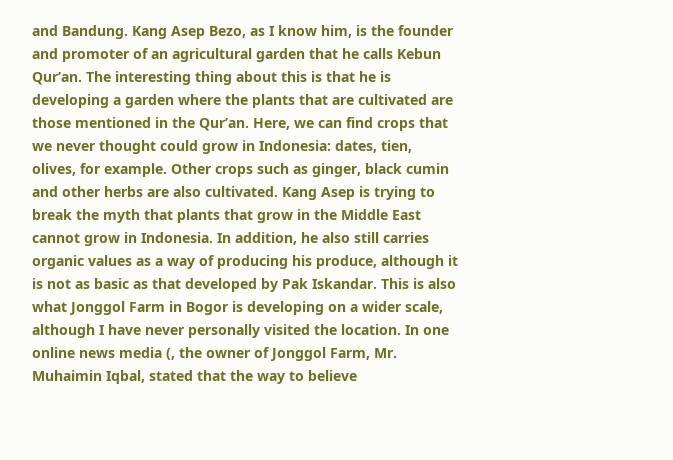and Bandung. Kang Asep Bezo, as I know him, is the founder and promoter of an agricultural garden that he calls Kebun Qur’an. The interesting thing about this is that he is developing a garden where the plants that are cultivated are those mentioned in the Qur’an. Here, we can find crops that we never thought could grow in Indonesia: dates, tien, olives, for example. Other crops such as ginger, black cumin and other herbs are also cultivated. Kang Asep is trying to break the myth that plants that grow in the Middle East cannot grow in Indonesia. In addition, he also still carries organic values as a way of producing his produce, although it is not as basic as that developed by Pak Iskandar. This is also what Jonggol Farm in Bogor is developing on a wider scale, although I have never personally visited the location. In one online news media (, the owner of Jonggol Farm, Mr. Muhaimin Iqbal, stated that the way to believe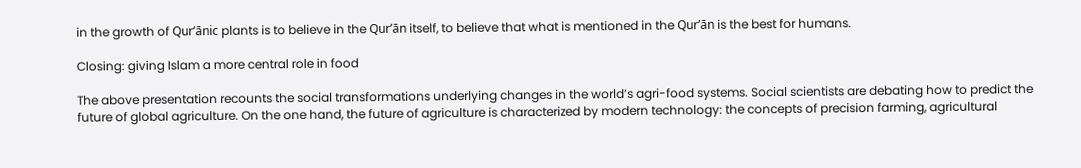in the growth of Qur’ānic plants is to believe in the Qur’ān itself, to believe that what is mentioned in the Qur’ān is the best for humans.

Closing: giving Islam a more central role in food

The above presentation recounts the social transformations underlying changes in the world’s agri-food systems. Social scientists are debating how to predict the future of global agriculture. On the one hand, the future of agriculture is characterized by modern technology: the concepts of precision farming, agricultural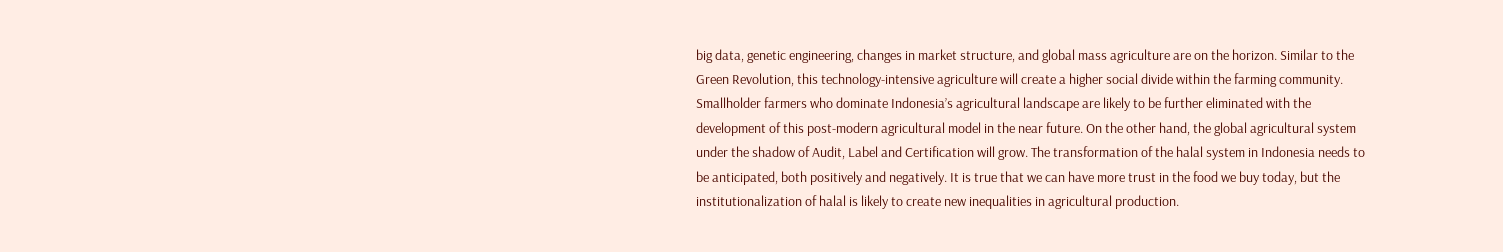big data, genetic engineering, changes in market structure, and global mass agriculture are on the horizon. Similar to the Green Revolution, this technology-intensive agriculture will create a higher social divide within the farming community. Smallholder farmers who dominate Indonesia’s agricultural landscape are likely to be further eliminated with the development of this post-modern agricultural model in the near future. On the other hand, the global agricultural system under the shadow of Audit, Label and Certification will grow. The transformation of the halal system in Indonesia needs to be anticipated, both positively and negatively. It is true that we can have more trust in the food we buy today, but the institutionalization of halal is likely to create new inequalities in agricultural production.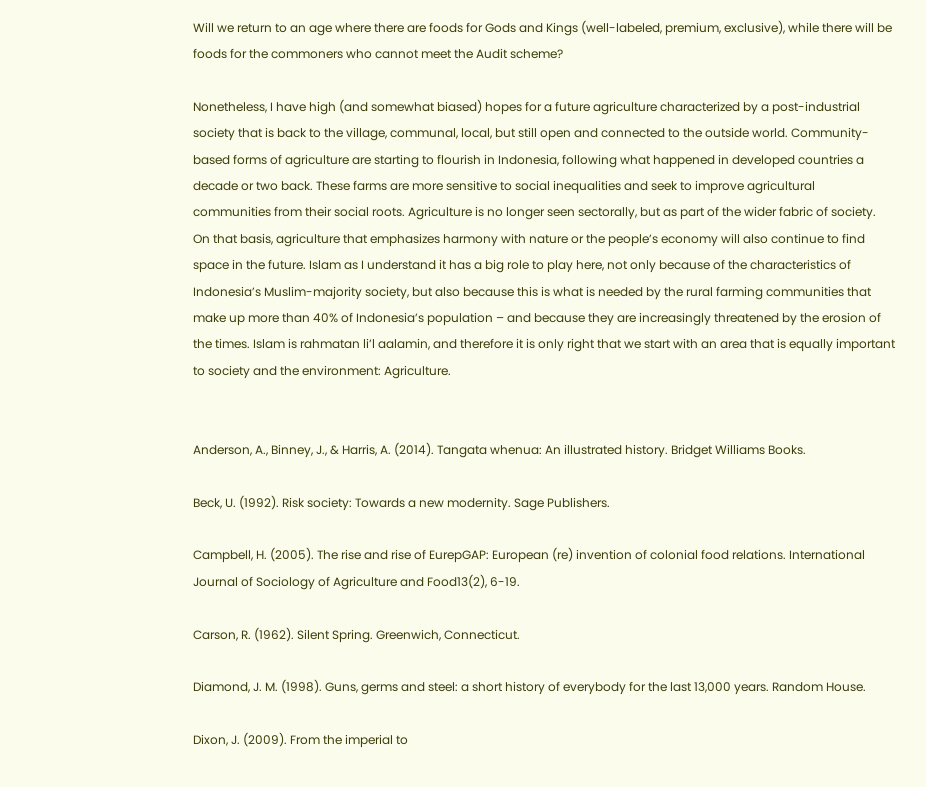Will we return to an age where there are foods for Gods and Kings (well-labeled, premium, exclusive), while there will be foods for the commoners who cannot meet the Audit scheme?

Nonetheless, I have high (and somewhat biased) hopes for a future agriculture characterized by a post-industrial society that is back to the village, communal, local, but still open and connected to the outside world. Community-based forms of agriculture are starting to flourish in Indonesia, following what happened in developed countries a decade or two back. These farms are more sensitive to social inequalities and seek to improve agricultural communities from their social roots. Agriculture is no longer seen sectorally, but as part of the wider fabric of society. On that basis, agriculture that emphasizes harmony with nature or the people’s economy will also continue to find space in the future. Islam as I understand it has a big role to play here, not only because of the characteristics of Indonesia’s Muslim-majority society, but also because this is what is needed by the rural farming communities that make up more than 40% of Indonesia’s population – and because they are increasingly threatened by the erosion of the times. Islam is rahmatan li’l aalamin, and therefore it is only right that we start with an area that is equally important to society and the environment: Agriculture.


Anderson, A., Binney, J., & Harris, A. (2014). Tangata whenua: An illustrated history. Bridget Williams Books.

Beck, U. (1992). Risk society: Towards a new modernity. Sage Publishers.

Campbell, H. (2005). The rise and rise of EurepGAP: European (re) invention of colonial food relations. International Journal of Sociology of Agriculture and Food13(2), 6-19.

Carson, R. (1962). Silent Spring. Greenwich, Connecticut.

Diamond, J. M. (1998). Guns, germs and steel: a short history of everybody for the last 13,000 years. Random House.

Dixon, J. (2009). From the imperial to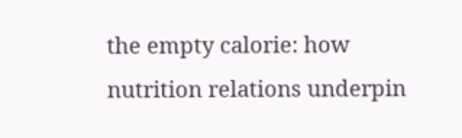the empty calorie: how nutrition relations underpin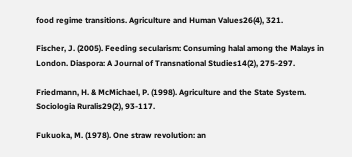food regime transitions. Agriculture and Human Values26(4), 321.

Fischer, J. (2005). Feeding secularism: Consuming halal among the Malays in London. Diaspora: A Journal of Transnational Studies14(2), 275-297.

Friedmann, H. & McMichael, P. (1998). Agriculture and the State System. Sociologia Ruralis29(2), 93-117.

Fukuoka, M. (1978). One straw revolution: an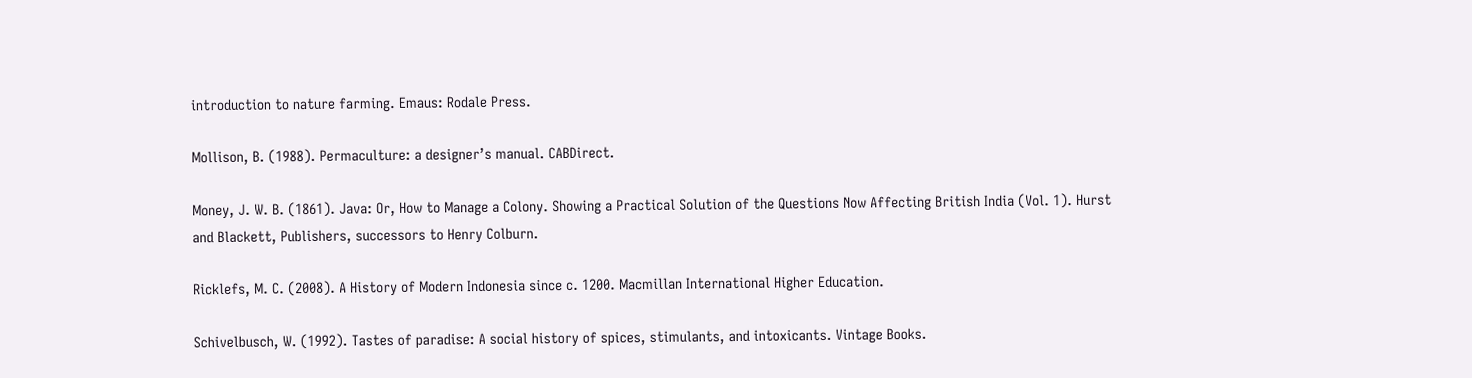introduction to nature farming. Emaus: Rodale Press.

Mollison, B. (1988). Permaculture: a designer’s manual. CABDirect.

Money, J. W. B. (1861). Java: Or, How to Manage a Colony. Showing a Practical Solution of the Questions Now Affecting British India (Vol. 1). Hurst and Blackett, Publishers, successors to Henry Colburn.

Ricklefs, M. C. (2008). A History of Modern Indonesia since c. 1200. Macmillan International Higher Education.

Schivelbusch, W. (1992). Tastes of paradise: A social history of spices, stimulants, and intoxicants. Vintage Books.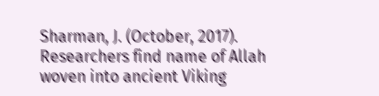Sharman, J. (October, 2017). Researchers find name of Allah woven into ancient Viking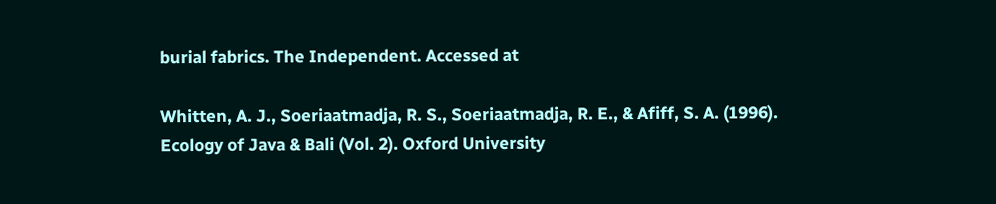burial fabrics. The Independent. Accessed at

Whitten, A. J., Soeriaatmadja, R. S., Soeriaatmadja, R. E., & Afiff, S. A. (1996). Ecology of Java & Bali (Vol. 2). Oxford University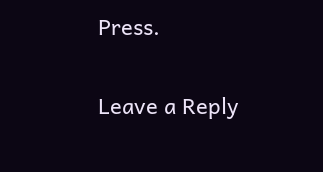Press.

Leave a Reply